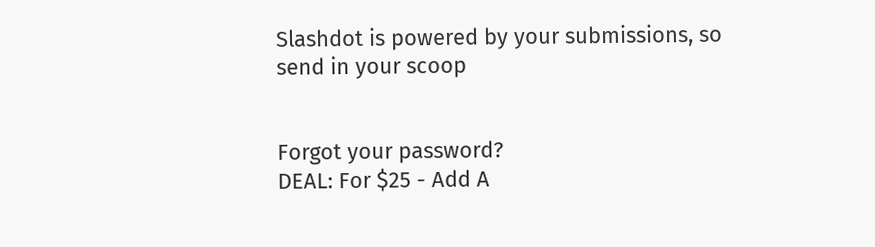Slashdot is powered by your submissions, so send in your scoop


Forgot your password?
DEAL: For $25 - Add A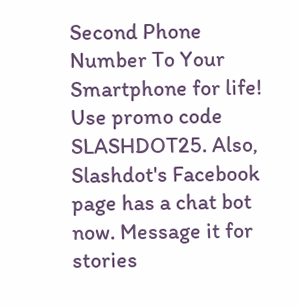Second Phone Number To Your Smartphone for life! Use promo code SLASHDOT25. Also, Slashdot's Facebook page has a chat bot now. Message it for stories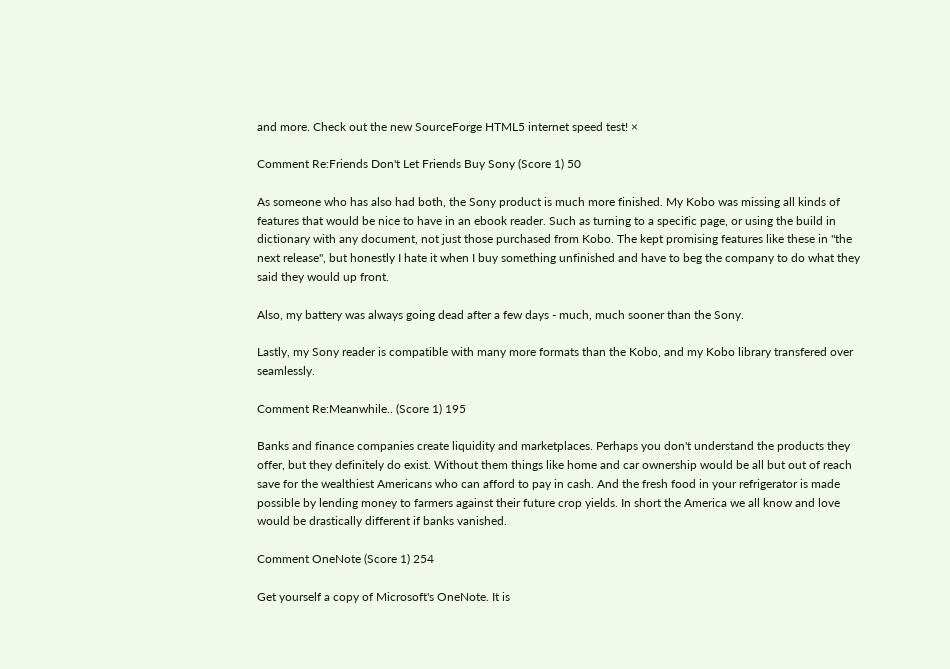and more. Check out the new SourceForge HTML5 internet speed test! ×

Comment Re:Friends Don't Let Friends Buy Sony (Score 1) 50

As someone who has also had both, the Sony product is much more finished. My Kobo was missing all kinds of features that would be nice to have in an ebook reader. Such as turning to a specific page, or using the build in dictionary with any document, not just those purchased from Kobo. The kept promising features like these in "the next release", but honestly I hate it when I buy something unfinished and have to beg the company to do what they said they would up front.

Also, my battery was always going dead after a few days - much, much sooner than the Sony.

Lastly, my Sony reader is compatible with many more formats than the Kobo, and my Kobo library transfered over seamlessly.

Comment Re:Meanwhile.. (Score 1) 195

Banks and finance companies create liquidity and marketplaces. Perhaps you don't understand the products they offer, but they definitely do exist. Without them things like home and car ownership would be all but out of reach save for the wealthiest Americans who can afford to pay in cash. And the fresh food in your refrigerator is made possible by lending money to farmers against their future crop yields. In short the America we all know and love would be drastically different if banks vanished.

Comment OneNote (Score 1) 254

Get yourself a copy of Microsoft's OneNote. It is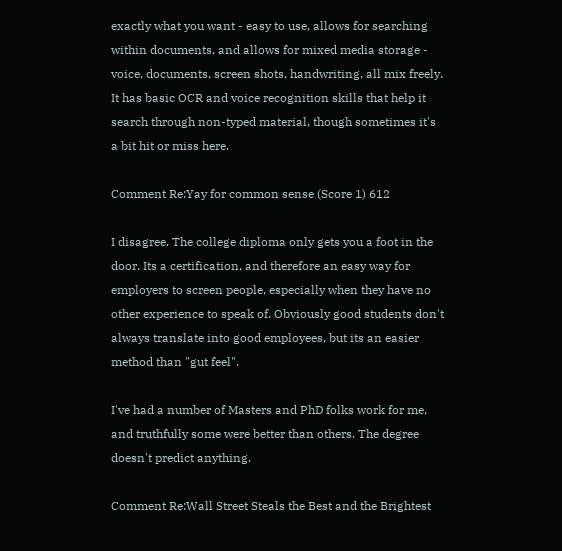exactly what you want - easy to use, allows for searching within documents, and allows for mixed media storage - voice, documents, screen shots, handwriting, all mix freely. It has basic OCR and voice recognition skills that help it search through non-typed material, though sometimes it's a bit hit or miss here.

Comment Re:Yay for common sense (Score 1) 612

I disagree. The college diploma only gets you a foot in the door. Its a certification, and therefore an easy way for employers to screen people, especially when they have no other experience to speak of. Obviously good students don't always translate into good employees, but its an easier method than "gut feel".

I've had a number of Masters and PhD folks work for me, and truthfully some were better than others. The degree doesn't predict anything.

Comment Re:Wall Street Steals the Best and the Brightest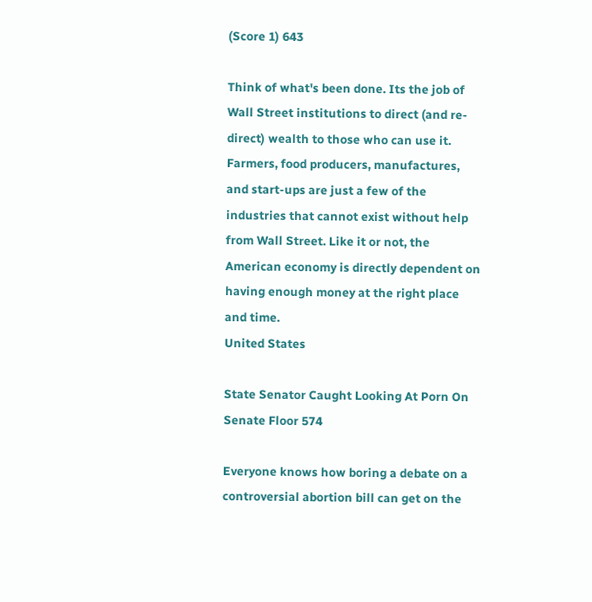(Score 1) 643

Think of what's been done. Its the job of Wall Street institutions to direct (and re-direct) wealth to those who can use it. Farmers, food producers, manufactures, and start-ups are just a few of the industries that cannot exist without help from Wall Street. Like it or not, the American economy is directly dependent on having enough money at the right place and time.
United States

State Senator Caught Looking At Porn On Senate Floor 574

Everyone knows how boring a debate on a controversial abortion bill can get on the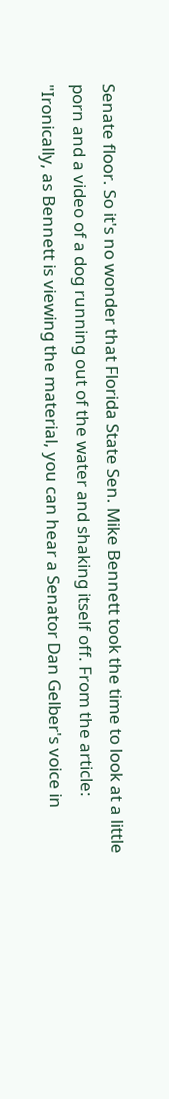Senate floor. So it's no wonder that Florida State Sen. Mike Bennett took the time to look at a little porn and a video of a dog running out of the water and shaking itself off. From the article: "Ironically, as Bennett is viewing the material, you can hear a Senator Dan Gelber's voice in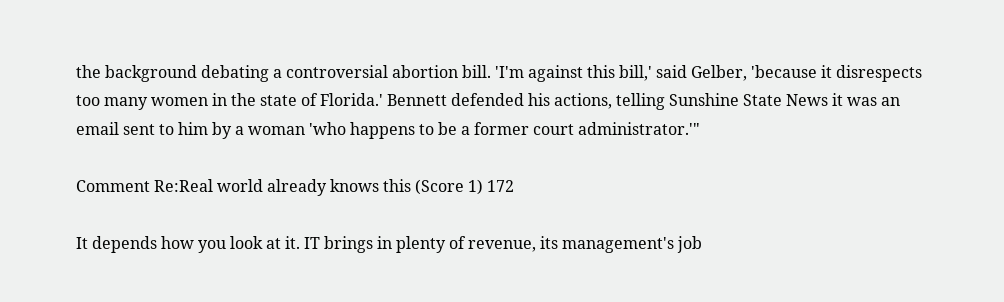the background debating a controversial abortion bill. 'I'm against this bill,' said Gelber, 'because it disrespects too many women in the state of Florida.' Bennett defended his actions, telling Sunshine State News it was an email sent to him by a woman 'who happens to be a former court administrator.'"

Comment Re:Real world already knows this (Score 1) 172

It depends how you look at it. IT brings in plenty of revenue, its management's job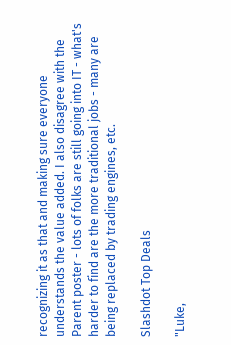recognizing it as that and making sure everyone understands the value added. I also disagree with the Parent poster - lots of folks are still going into IT - what's harder to find are the more traditional jobs - many are being replaced by trading engines, etc.

Slashdot Top Deals

"Luke,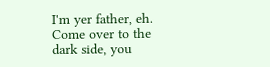I'm yer father, eh. Come over to the dark side, you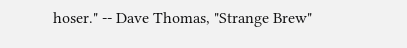hoser." -- Dave Thomas, "Strange Brew"